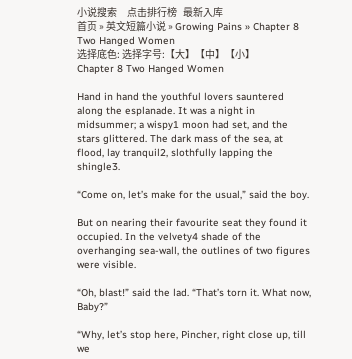小说搜索     点击排行榜   最新入库
首页 » 英文短篇小说 » Growing Pains » Chapter 8 Two Hanged Women
选择底色: 选择字号:【大】【中】【小】
Chapter 8 Two Hanged Women

Hand in hand the youthful lovers sauntered along the esplanade. It was a night in midsummer; a wispy1 moon had set, and the stars glittered. The dark mass of the sea, at flood, lay tranquil2, slothfully lapping the shingle3.

“Come on, let’s make for the usual,” said the boy.

But on nearing their favourite seat they found it occupied. In the velvety4 shade of the overhanging sea-wall, the outlines of two figures were visible.

“Oh, blast!” said the lad. “That’s torn it. What now, Baby?”

“Why, let’s stop here, Pincher, right close up, till we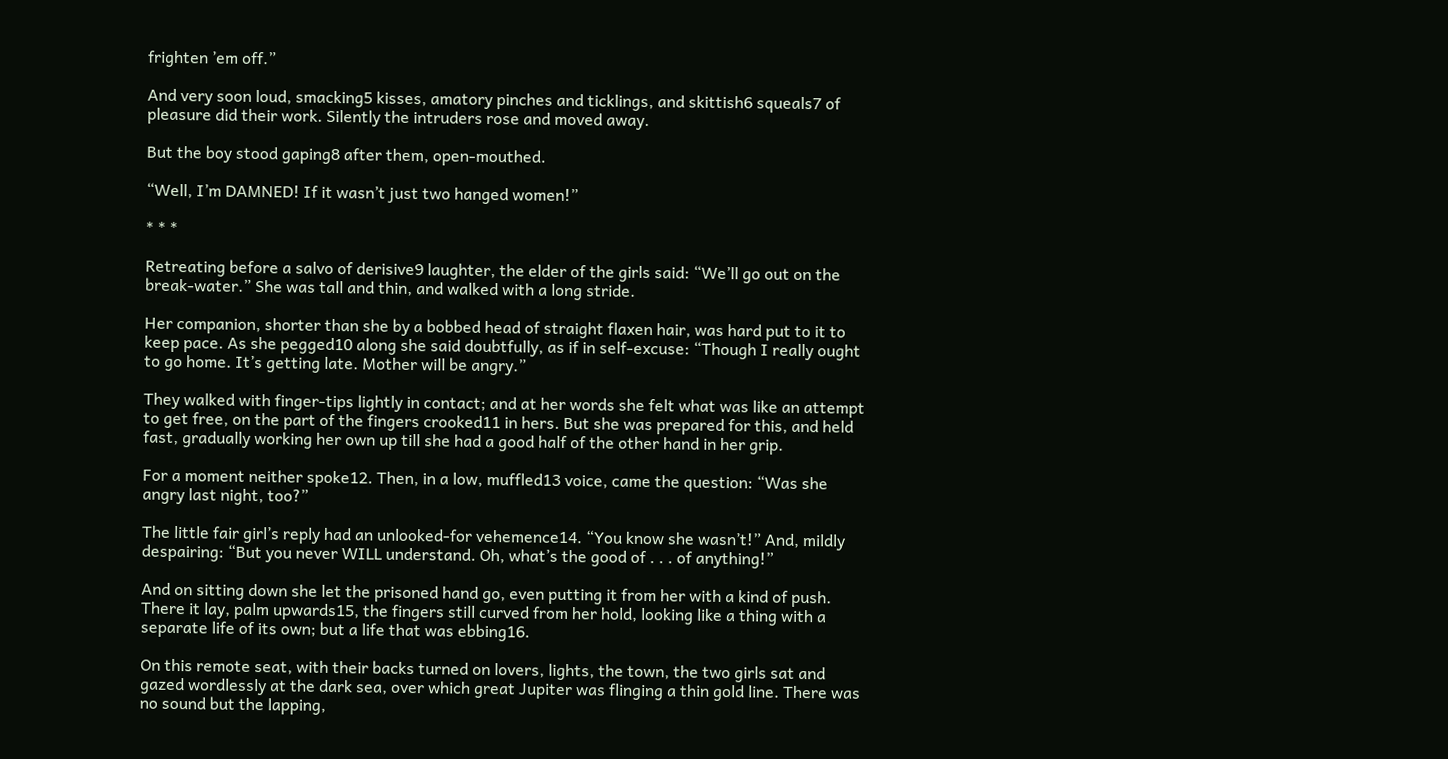frighten ’em off.”

And very soon loud, smacking5 kisses, amatory pinches and ticklings, and skittish6 squeals7 of pleasure did their work. Silently the intruders rose and moved away.

But the boy stood gaping8 after them, open-mouthed.

“Well, I’m DAMNED! If it wasn’t just two hanged women!”

* * *

Retreating before a salvo of derisive9 laughter, the elder of the girls said: “We’ll go out on the break-water.” She was tall and thin, and walked with a long stride.

Her companion, shorter than she by a bobbed head of straight flaxen hair, was hard put to it to keep pace. As she pegged10 along she said doubtfully, as if in self-excuse: “Though I really ought to go home. It’s getting late. Mother will be angry.”

They walked with finger-tips lightly in contact; and at her words she felt what was like an attempt to get free, on the part of the fingers crooked11 in hers. But she was prepared for this, and held fast, gradually working her own up till she had a good half of the other hand in her grip.

For a moment neither spoke12. Then, in a low, muffled13 voice, came the question: “Was she angry last night, too?”

The little fair girl’s reply had an unlooked-for vehemence14. “You know she wasn’t!” And, mildly despairing: “But you never WILL understand. Oh, what’s the good of . . . of anything!”

And on sitting down she let the prisoned hand go, even putting it from her with a kind of push. There it lay, palm upwards15, the fingers still curved from her hold, looking like a thing with a separate life of its own; but a life that was ebbing16.

On this remote seat, with their backs turned on lovers, lights, the town, the two girls sat and gazed wordlessly at the dark sea, over which great Jupiter was flinging a thin gold line. There was no sound but the lapping,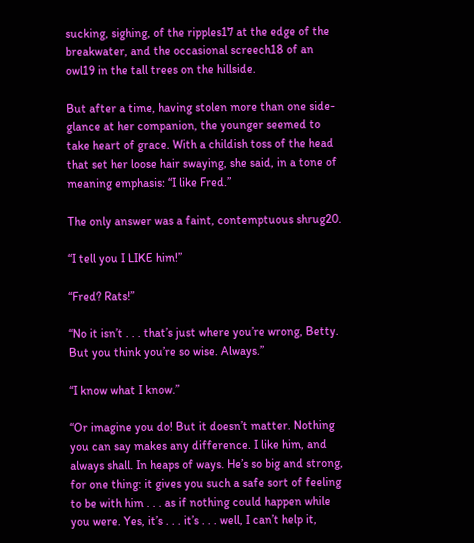sucking, sighing, of the ripples17 at the edge of the breakwater, and the occasional screech18 of an owl19 in the tall trees on the hillside.

But after a time, having stolen more than one side-glance at her companion, the younger seemed to take heart of grace. With a childish toss of the head that set her loose hair swaying, she said, in a tone of meaning emphasis: “I like Fred.”

The only answer was a faint, contemptuous shrug20.

“I tell you I LIKE him!”

“Fred? Rats!”

“No it isn’t . . . that’s just where you’re wrong, Betty. But you think you’re so wise. Always.”

“I know what I know.”

“Or imagine you do! But it doesn’t matter. Nothing you can say makes any difference. I like him, and always shall. In heaps of ways. He’s so big and strong, for one thing: it gives you such a safe sort of feeling to be with him . . . as if nothing could happen while you were. Yes, it’s . . . it’s . . . well, I can’t help it,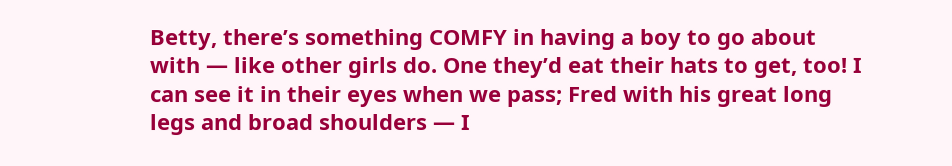Betty, there’s something COMFY in having a boy to go about with — like other girls do. One they’d eat their hats to get, too! I can see it in their eyes when we pass; Fred with his great long legs and broad shoulders — I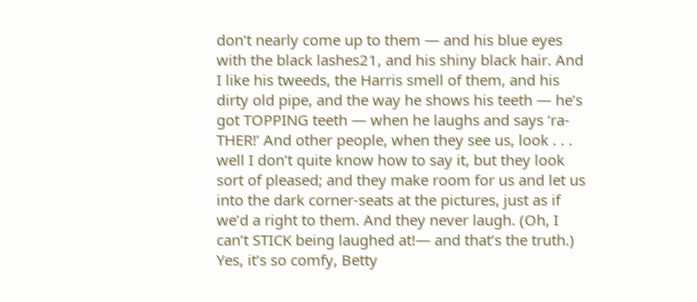don’t nearly come up to them — and his blue eyes with the black lashes21, and his shiny black hair. And I like his tweeds, the Harris smell of them, and his dirty old pipe, and the way he shows his teeth — he’s got TOPPING teeth — when he laughs and says ‘ra-THER!’ And other people, when they see us, look . . . well I don’t quite know how to say it, but they look sort of pleased; and they make room for us and let us into the dark corner-seats at the pictures, just as if we’d a right to them. And they never laugh. (Oh, I can’t STICK being laughed at!— and that’s the truth.) Yes, it’s so comfy, Betty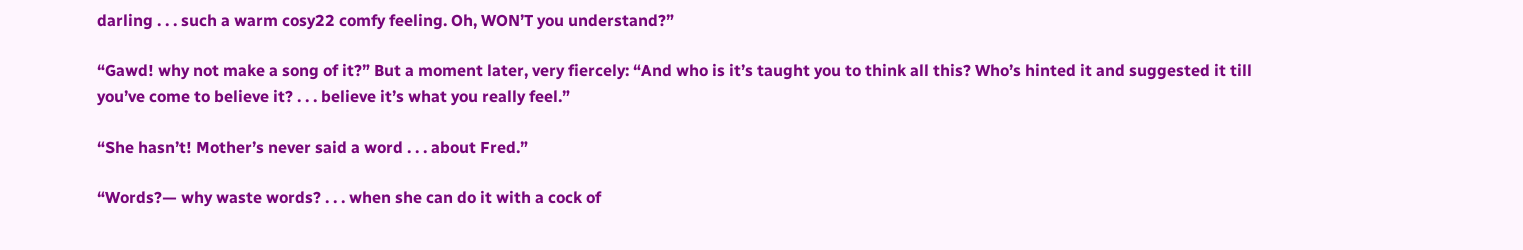darling . . . such a warm cosy22 comfy feeling. Oh, WON’T you understand?”

“Gawd! why not make a song of it?” But a moment later, very fiercely: “And who is it’s taught you to think all this? Who’s hinted it and suggested it till you’ve come to believe it? . . . believe it’s what you really feel.”

“She hasn’t! Mother’s never said a word . . . about Fred.”

“Words?— why waste words? . . . when she can do it with a cock of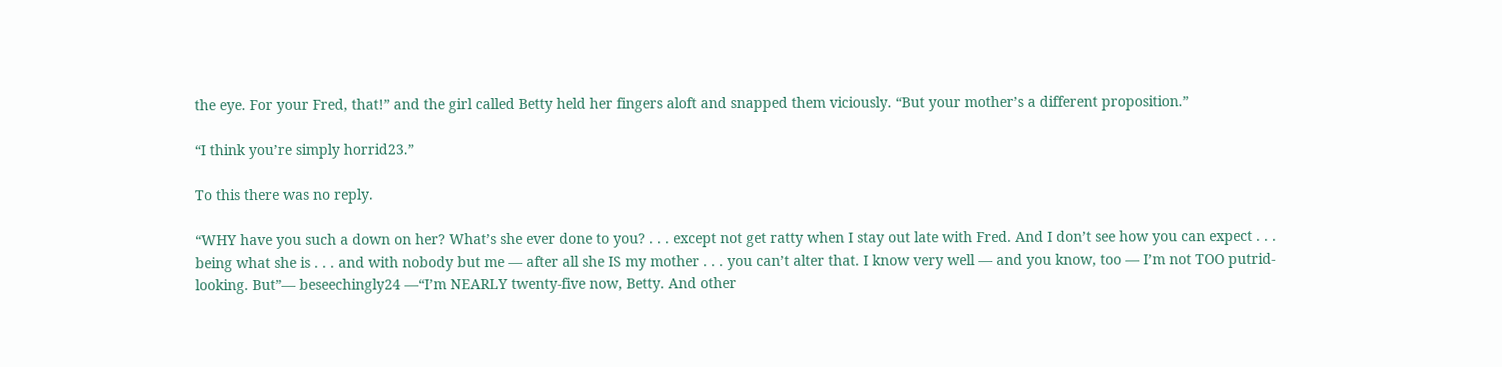the eye. For your Fred, that!” and the girl called Betty held her fingers aloft and snapped them viciously. “But your mother’s a different proposition.”

“I think you’re simply horrid23.”

To this there was no reply.

“WHY have you such a down on her? What’s she ever done to you? . . . except not get ratty when I stay out late with Fred. And I don’t see how you can expect . . . being what she is . . . and with nobody but me — after all she IS my mother . . . you can’t alter that. I know very well — and you know, too — I’m not TOO putrid-looking. But”— beseechingly24 —“I’m NEARLY twenty-five now, Betty. And other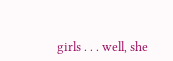girls . . . well, she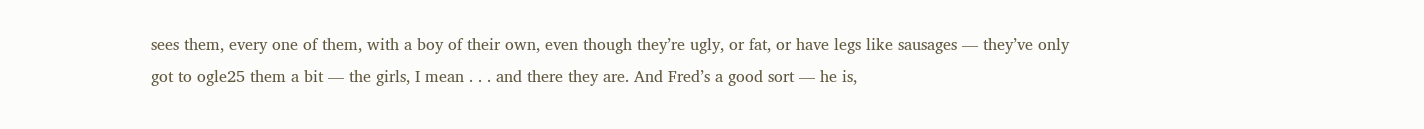sees them, every one of them, with a boy of their own, even though they’re ugly, or fat, or have legs like sausages — they’ve only got to ogle25 them a bit — the girls, I mean . . . and there they are. And Fred’s a good sort — he is,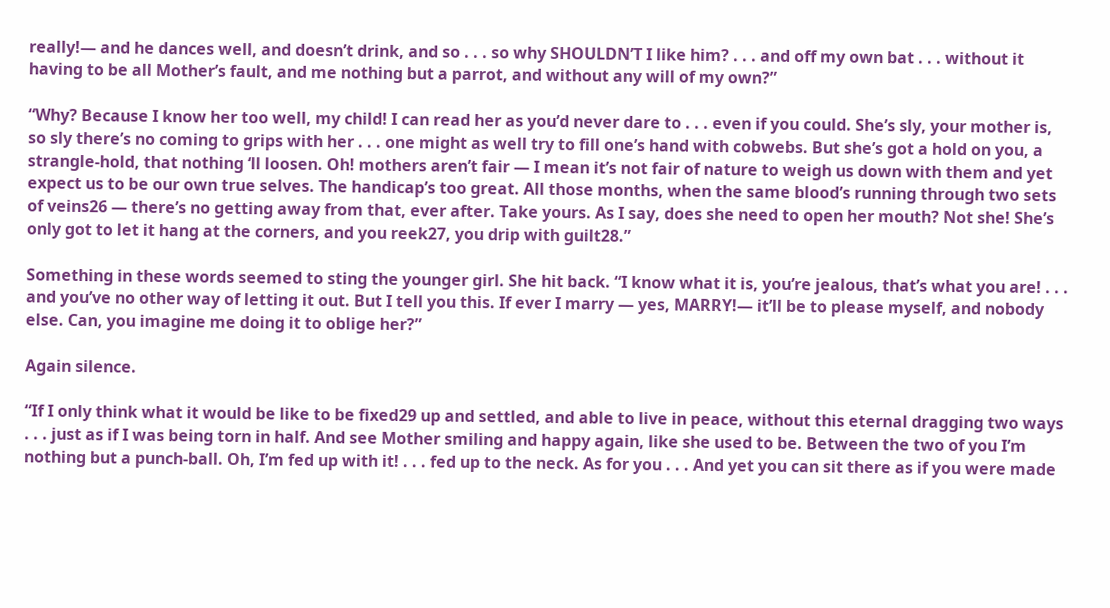really!— and he dances well, and doesn’t drink, and so . . . so why SHOULDN’T I like him? . . . and off my own bat . . . without it having to be all Mother’s fault, and me nothing but a parrot, and without any will of my own?”

“Why? Because I know her too well, my child! I can read her as you’d never dare to . . . even if you could. She’s sly, your mother is, so sly there’s no coming to grips with her . . . one might as well try to fill one’s hand with cobwebs. But she’s got a hold on you, a strangle-hold, that nothing ‘ll loosen. Oh! mothers aren’t fair — I mean it’s not fair of nature to weigh us down with them and yet expect us to be our own true selves. The handicap’s too great. All those months, when the same blood’s running through two sets of veins26 — there’s no getting away from that, ever after. Take yours. As I say, does she need to open her mouth? Not she! She’s only got to let it hang at the corners, and you reek27, you drip with guilt28.”

Something in these words seemed to sting the younger girl. She hit back. “I know what it is, you’re jealous, that’s what you are! . . . and you’ve no other way of letting it out. But I tell you this. If ever I marry — yes, MARRY!— it’ll be to please myself, and nobody else. Can, you imagine me doing it to oblige her?”

Again silence.

“If I only think what it would be like to be fixed29 up and settled, and able to live in peace, without this eternal dragging two ways . . . just as if I was being torn in half. And see Mother smiling and happy again, like she used to be. Between the two of you I’m nothing but a punch-ball. Oh, I’m fed up with it! . . . fed up to the neck. As for you . . . And yet you can sit there as if you were made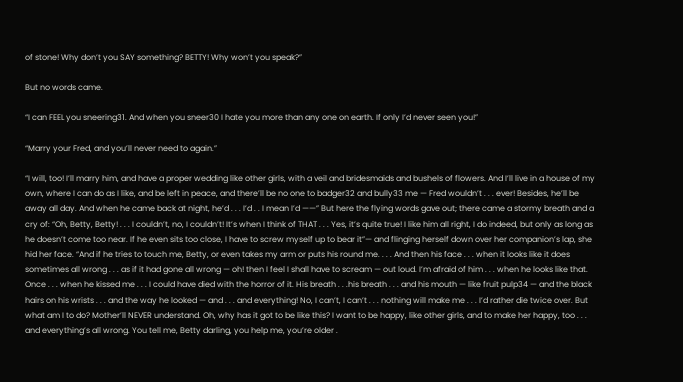of stone! Why don’t you SAY something? BETTY! Why won’t you speak?”

But no words came.

“I can FEEL you sneering31. And when you sneer30 I hate you more than any one on earth. If only I’d never seen you!”

“Marry your Fred, and you’ll never need to again.”

“I will, too! I’ll marry him, and have a proper wedding like other girls, with a veil and bridesmaids and bushels of flowers. And I’ll live in a house of my own, where I can do as I like, and be left in peace, and there’ll be no one to badger32 and bully33 me — Fred wouldn’t . . . ever! Besides, he’ll be away all day. And when he came back at night, he’d . . . I’d . . I mean I’d ——” But here the flying words gave out; there came a stormy breath and a cry of: “Oh, Betty, Betty! . . . I couldn’t, no, I couldn’t! It’s when I think of THAT . . . Yes, it’s quite true! I like him all right, I do indeed, but only as long as he doesn’t come too near. If he even sits too close, I have to screw myself up to bear it”— and flinging herself down over her companion’s lap, she hid her face. “And if he tries to touch me, Betty, or even takes my arm or puts his round me. . . . And then his face . . . when it looks like it does sometimes all wrong . . . as if it had gone all wrong — oh! then I feel I shall have to scream — out loud. I’m afraid of him . . . when he looks like that. Once . . . when he kissed me . . . I could have died with the horror of it. His breath . . .his breath . . . and his mouth — like fruit pulp34 — and the black hairs on his wrists . . . and the way he looked — and . . . and everything! No, I can’t, I can’t . . . nothing will make me . . . I’d rather die twice over. But what am I to do? Mother’ll NEVER understand. Oh, why has it got to be like this? I want to be happy, like other girls, and to make her happy, too . . . and everything’s all wrong. You tell me, Betty darling, you help me, you’re older .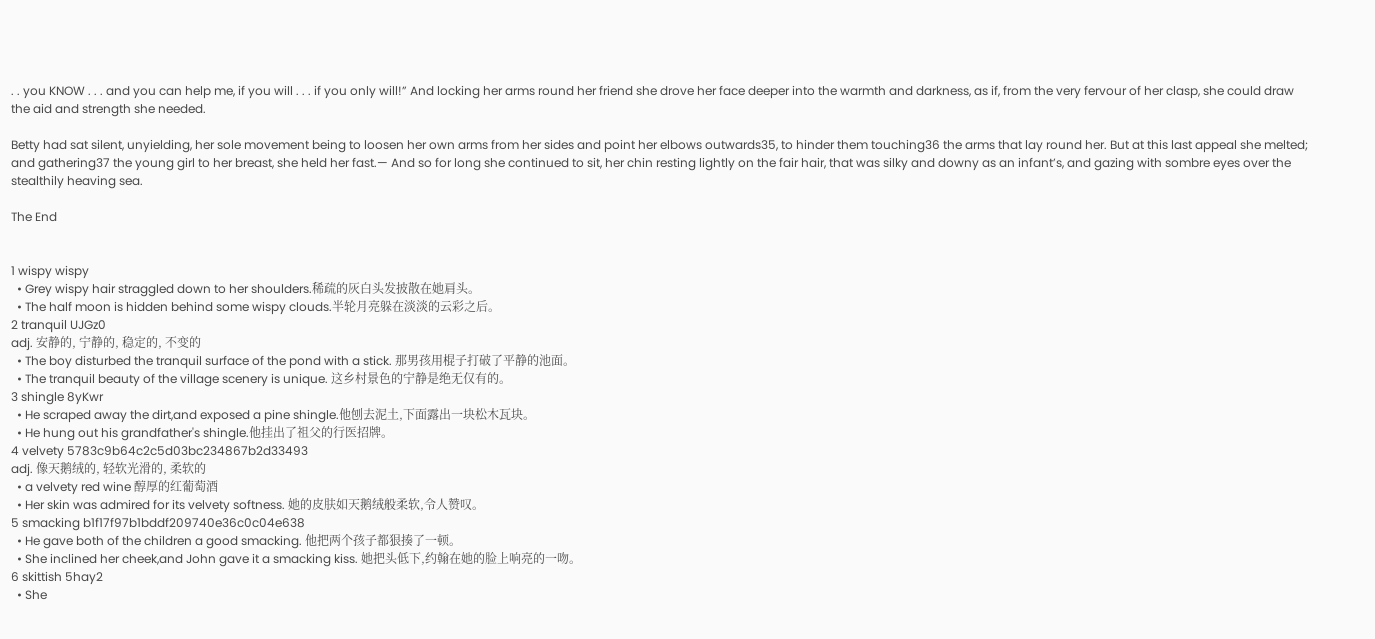. . you KNOW . . . and you can help me, if you will . . . if you only will!” And locking her arms round her friend she drove her face deeper into the warmth and darkness, as if, from the very fervour of her clasp, she could draw the aid and strength she needed.

Betty had sat silent, unyielding, her sole movement being to loosen her own arms from her sides and point her elbows outwards35, to hinder them touching36 the arms that lay round her. But at this last appeal she melted; and gathering37 the young girl to her breast, she held her fast.— And so for long she continued to sit, her chin resting lightly on the fair hair, that was silky and downy as an infant’s, and gazing with sombre eyes over the stealthily heaving sea.

The End


1 wispy wispy
  • Grey wispy hair straggled down to her shoulders.稀疏的灰白头发披散在她肩头。
  • The half moon is hidden behind some wispy clouds.半轮月亮躲在淡淡的云彩之后。
2 tranquil UJGz0
adj. 安静的, 宁静的, 稳定的, 不变的
  • The boy disturbed the tranquil surface of the pond with a stick. 那男孩用棍子打破了平静的池面。
  • The tranquil beauty of the village scenery is unique. 这乡村景色的宁静是绝无仅有的。
3 shingle 8yKwr
  • He scraped away the dirt,and exposed a pine shingle.他刨去泥土,下面露出一块松木瓦块。
  • He hung out his grandfather's shingle.他挂出了祖父的行医招牌。
4 velvety 5783c9b64c2c5d03bc234867b2d33493
adj. 像天鹅绒的, 轻软光滑的, 柔软的
  • a velvety red wine 醇厚的红葡萄酒
  • Her skin was admired for its velvety softness. 她的皮肤如天鹅绒般柔软,令人赞叹。
5 smacking b1f17f97b1bddf209740e36c0c04e638
  • He gave both of the children a good smacking. 他把两个孩子都狠揍了一顿。
  • She inclined her cheek,and John gave it a smacking kiss. 她把头低下,约翰在她的脸上响亮的一吻。
6 skittish 5hay2
  • She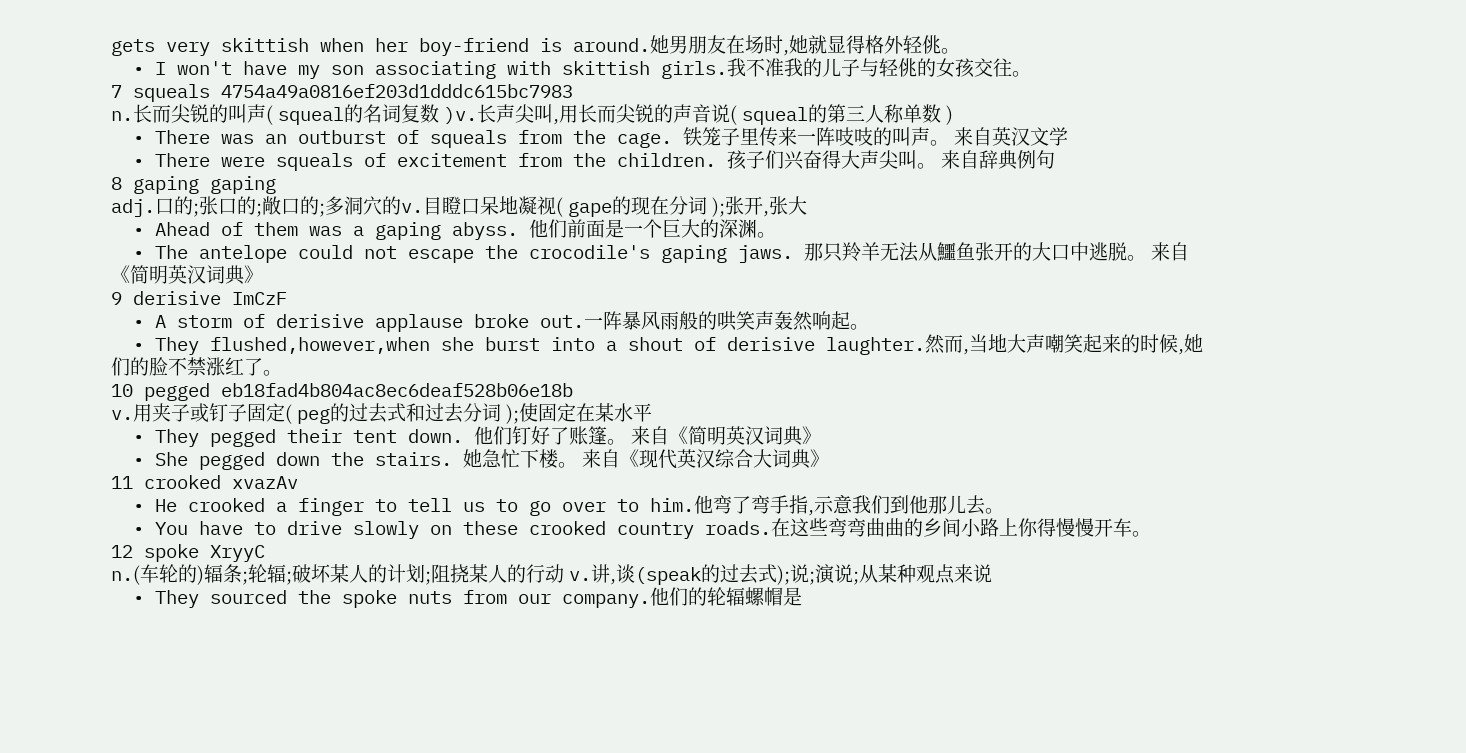gets very skittish when her boy-friend is around.她男朋友在场时,她就显得格外轻佻。
  • I won't have my son associating with skittish girls.我不准我的儿子与轻佻的女孩交往。
7 squeals 4754a49a0816ef203d1dddc615bc7983
n.长而尖锐的叫声( squeal的名词复数 )v.长声尖叫,用长而尖锐的声音说( squeal的第三人称单数 )
  • There was an outburst of squeals from the cage. 铁笼子里传来一阵吱吱的叫声。 来自英汉文学
  • There were squeals of excitement from the children. 孩子们兴奋得大声尖叫。 来自辞典例句
8 gaping gaping
adj.口的;张口的;敞口的;多洞穴的v.目瞪口呆地凝视( gape的现在分词 );张开,张大
  • Ahead of them was a gaping abyss. 他们前面是一个巨大的深渊。
  • The antelope could not escape the crocodile's gaping jaws. 那只羚羊无法从鱷鱼张开的大口中逃脱。 来自《简明英汉词典》
9 derisive ImCzF
  • A storm of derisive applause broke out.一阵暴风雨般的哄笑声轰然响起。
  • They flushed,however,when she burst into a shout of derisive laughter.然而,当地大声嘲笑起来的时候,她们的脸不禁涨红了。
10 pegged eb18fad4b804ac8ec6deaf528b06e18b
v.用夹子或钉子固定( peg的过去式和过去分词 );使固定在某水平
  • They pegged their tent down. 他们钉好了账篷。 来自《简明英汉词典》
  • She pegged down the stairs. 她急忙下楼。 来自《现代英汉综合大词典》
11 crooked xvazAv
  • He crooked a finger to tell us to go over to him.他弯了弯手指,示意我们到他那儿去。
  • You have to drive slowly on these crooked country roads.在这些弯弯曲曲的乡间小路上你得慢慢开车。
12 spoke XryyC
n.(车轮的)辐条;轮辐;破坏某人的计划;阻挠某人的行动 v.讲,谈(speak的过去式);说;演说;从某种观点来说
  • They sourced the spoke nuts from our company.他们的轮辐螺帽是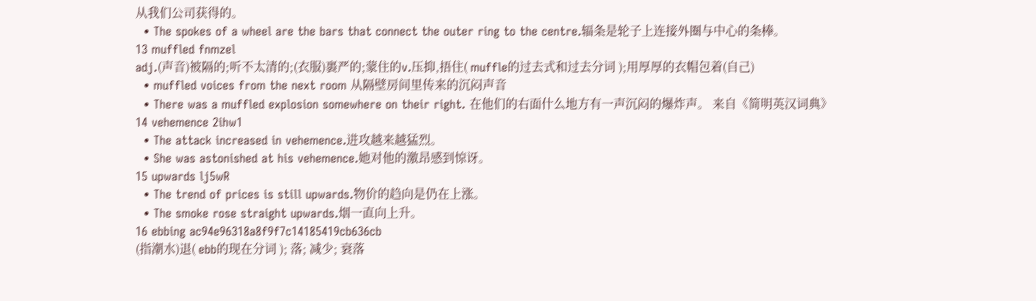从我们公司获得的。
  • The spokes of a wheel are the bars that connect the outer ring to the centre.辐条是轮子上连接外圈与中心的条棒。
13 muffled fnmzel
adj.(声音)被隔的;听不太清的;(衣服)裹严的;蒙住的v.压抑,捂住( muffle的过去式和过去分词 );用厚厚的衣帽包着(自己)
  • muffled voices from the next room 从隔壁房间里传来的沉闷声音
  • There was a muffled explosion somewhere on their right. 在他们的右面什么地方有一声沉闷的爆炸声。 来自《简明英汉词典》
14 vehemence 2ihw1
  • The attack increased in vehemence.进攻越来越猛烈。
  • She was astonished at his vehemence.她对他的激昂感到惊讶。
15 upwards lj5wR
  • The trend of prices is still upwards.物价的趋向是仍在上涨。
  • The smoke rose straight upwards.烟一直向上升。
16 ebbing ac94e96318a8f9f7c14185419cb636cb
(指潮水)退( ebb的现在分词 ); 落; 减少; 衰落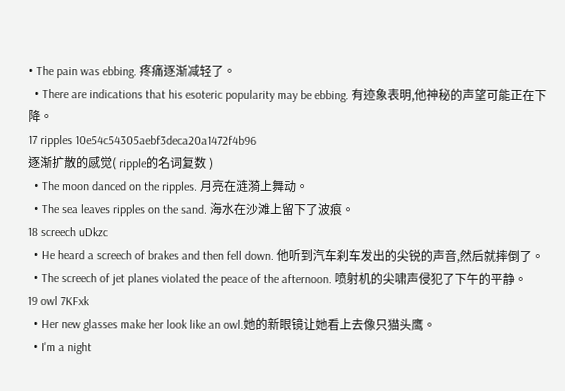• The pain was ebbing. 疼痛逐渐减轻了。
  • There are indications that his esoteric popularity may be ebbing. 有迹象表明,他神秘的声望可能正在下降。
17 ripples 10e54c54305aebf3deca20a1472f4b96
逐渐扩散的感觉( ripple的名词复数 )
  • The moon danced on the ripples. 月亮在涟漪上舞动。
  • The sea leaves ripples on the sand. 海水在沙滩上留下了波痕。
18 screech uDkzc
  • He heard a screech of brakes and then fell down. 他听到汽车刹车发出的尖锐的声音,然后就摔倒了。
  • The screech of jet planes violated the peace of the afternoon. 喷射机的尖啸声侵犯了下午的平静。
19 owl 7KFxk
  • Her new glasses make her look like an owl.她的新眼镜让她看上去像只猫头鹰。
  • I'm a night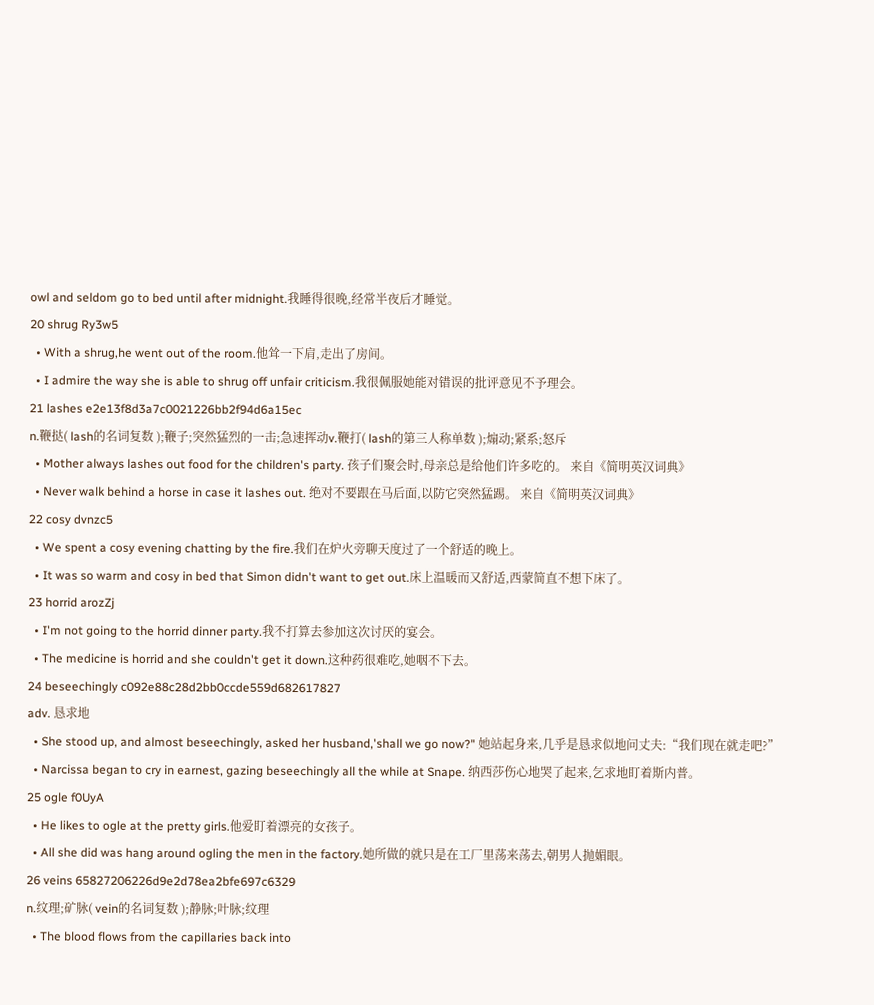owl and seldom go to bed until after midnight.我睡得很晚,经常半夜后才睡觉。
20 shrug Ry3w5
  • With a shrug,he went out of the room.他耸一下肩,走出了房间。
  • I admire the way she is able to shrug off unfair criticism.我很佩服她能对错误的批评意见不予理会。
21 lashes e2e13f8d3a7c0021226bb2f94d6a15ec
n.鞭挞( lash的名词复数 );鞭子;突然猛烈的一击;急速挥动v.鞭打( lash的第三人称单数 );煽动;紧系;怒斥
  • Mother always lashes out food for the children's party. 孩子们聚会时,母亲总是给他们许多吃的。 来自《简明英汉词典》
  • Never walk behind a horse in case it lashes out. 绝对不要跟在马后面,以防它突然猛踢。 来自《简明英汉词典》
22 cosy dvnzc5
  • We spent a cosy evening chatting by the fire.我们在炉火旁聊天度过了一个舒适的晚上。
  • It was so warm and cosy in bed that Simon didn't want to get out.床上温暖而又舒适,西蒙简直不想下床了。
23 horrid arozZj
  • I'm not going to the horrid dinner party.我不打算去参加这次讨厌的宴会。
  • The medicine is horrid and she couldn't get it down.这种药很难吃,她咽不下去。
24 beseechingly c092e88c28d2bb0ccde559d682617827
adv. 恳求地
  • She stood up, and almost beseechingly, asked her husband,'shall we go now?" 她站起身来,几乎是恳求似地问丈夫:“我们现在就走吧?”
  • Narcissa began to cry in earnest, gazing beseechingly all the while at Snape. 纳西莎伤心地哭了起来,乞求地盯着斯内普。
25 ogle f0UyA
  • He likes to ogle at the pretty girls.他爱盯着漂亮的女孩子。
  • All she did was hang around ogling the men in the factory.她所做的就只是在工厂里荡来荡去,朝男人抛媚眼。
26 veins 65827206226d9e2d78ea2bfe697c6329
n.纹理;矿脉( vein的名词复数 );静脉;叶脉;纹理
  • The blood flows from the capillaries back into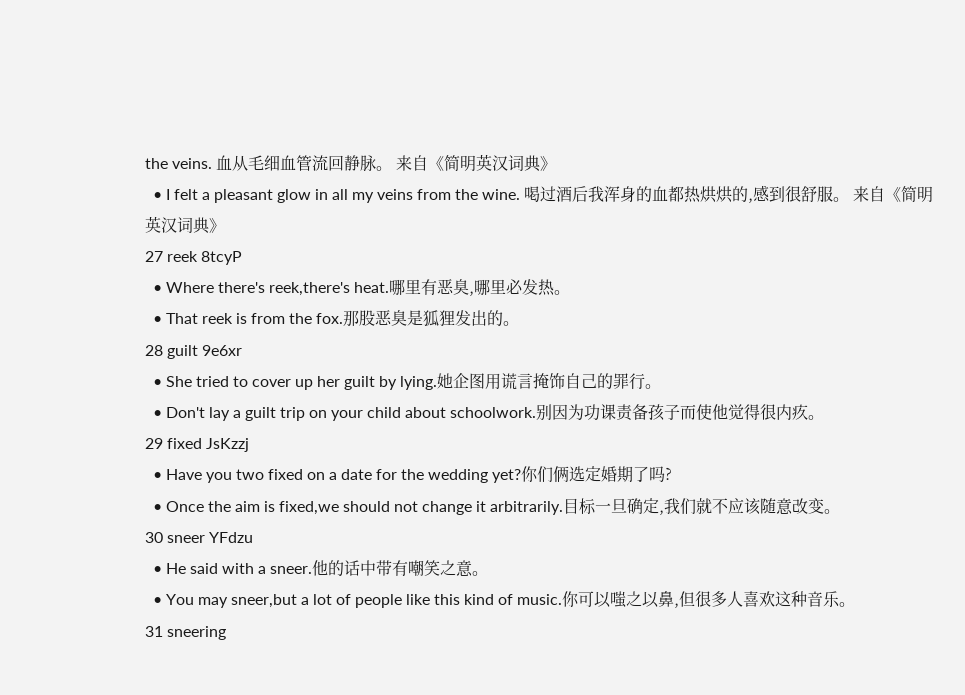the veins. 血从毛细血管流回静脉。 来自《简明英汉词典》
  • I felt a pleasant glow in all my veins from the wine. 喝过酒后我浑身的血都热烘烘的,感到很舒服。 来自《简明英汉词典》
27 reek 8tcyP
  • Where there's reek,there's heat.哪里有恶臭,哪里必发热。
  • That reek is from the fox.那股恶臭是狐狸发出的。
28 guilt 9e6xr
  • She tried to cover up her guilt by lying.她企图用谎言掩饰自己的罪行。
  • Don't lay a guilt trip on your child about schoolwork.别因为功课责备孩子而使他觉得很内疚。
29 fixed JsKzzj
  • Have you two fixed on a date for the wedding yet?你们俩选定婚期了吗?
  • Once the aim is fixed,we should not change it arbitrarily.目标一旦确定,我们就不应该随意改变。
30 sneer YFdzu
  • He said with a sneer.他的话中带有嘲笑之意。
  • You may sneer,but a lot of people like this kind of music.你可以嗤之以鼻,但很多人喜欢这种音乐。
31 sneering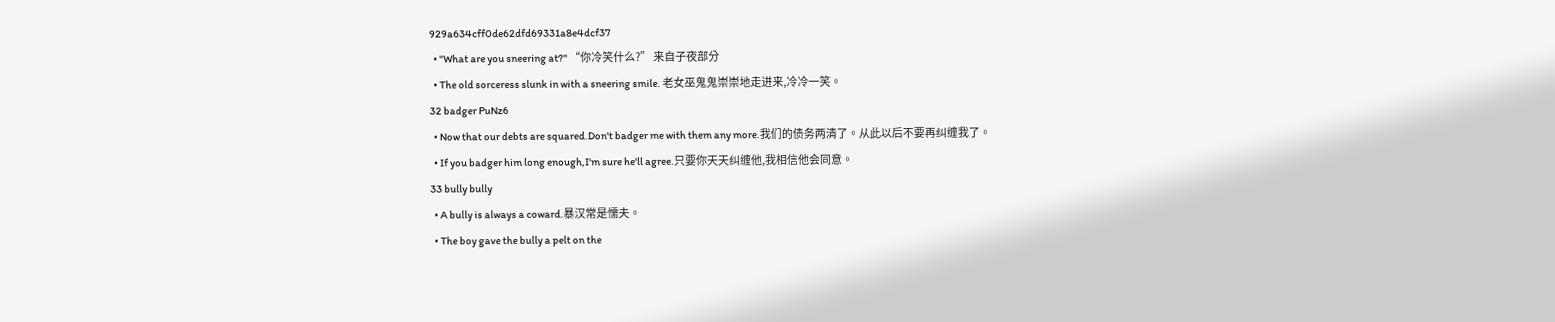929a634cff0de62dfd69331a8e4dcf37
  • "What are you sneering at?" “你冷笑什么?” 来自子夜部分
  • The old sorceress slunk in with a sneering smile. 老女巫鬼鬼崇崇地走进来,冷冷一笑。
32 badger PuNz6
  • Now that our debts are squared.Don't badger me with them any more.我们的债务两清了。从此以后不要再纠缠我了。
  • If you badger him long enough,I'm sure he'll agree.只要你天天纠缠他,我相信他会同意。
33 bully bully
  • A bully is always a coward.暴汉常是懦夫。
  • The boy gave the bully a pelt on the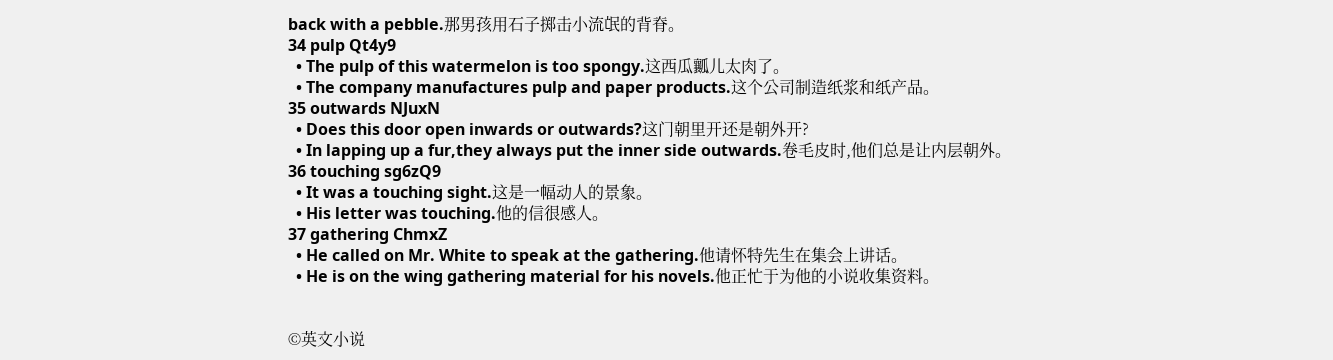back with a pebble.那男孩用石子掷击小流氓的背脊。
34 pulp Qt4y9
  • The pulp of this watermelon is too spongy.这西瓜瓤儿太肉了。
  • The company manufactures pulp and paper products.这个公司制造纸浆和纸产品。
35 outwards NJuxN
  • Does this door open inwards or outwards?这门朝里开还是朝外开?
  • In lapping up a fur,they always put the inner side outwards.卷毛皮时,他们总是让内层朝外。
36 touching sg6zQ9
  • It was a touching sight.这是一幅动人的景象。
  • His letter was touching.他的信很感人。
37 gathering ChmxZ
  • He called on Mr. White to speak at the gathering.他请怀特先生在集会上讲话。
  • He is on the wing gathering material for his novels.他正忙于为他的小说收集资料。


©英文小说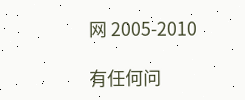网 2005-2010

有任何问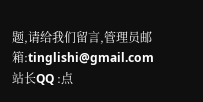题,请给我们留言,管理员邮箱:tinglishi@gmail.com  站长QQ :点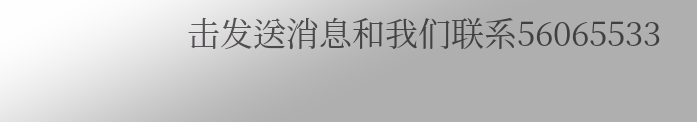击发送消息和我们联系56065533